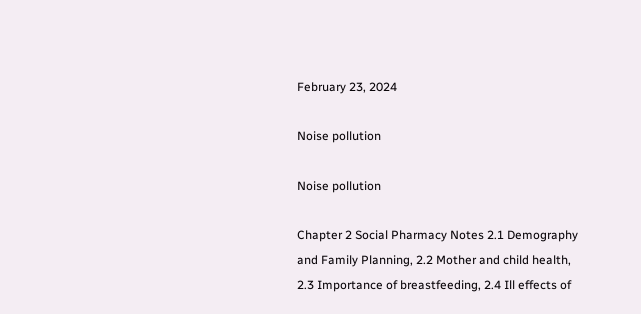February 23, 2024

Noise pollution

Noise pollution

Chapter 2 Social Pharmacy Notes 2.1 Demography and Family Planning, 2.2 Mother and child health, 2.3 Importance of breastfeeding, 2.4 Ill effects of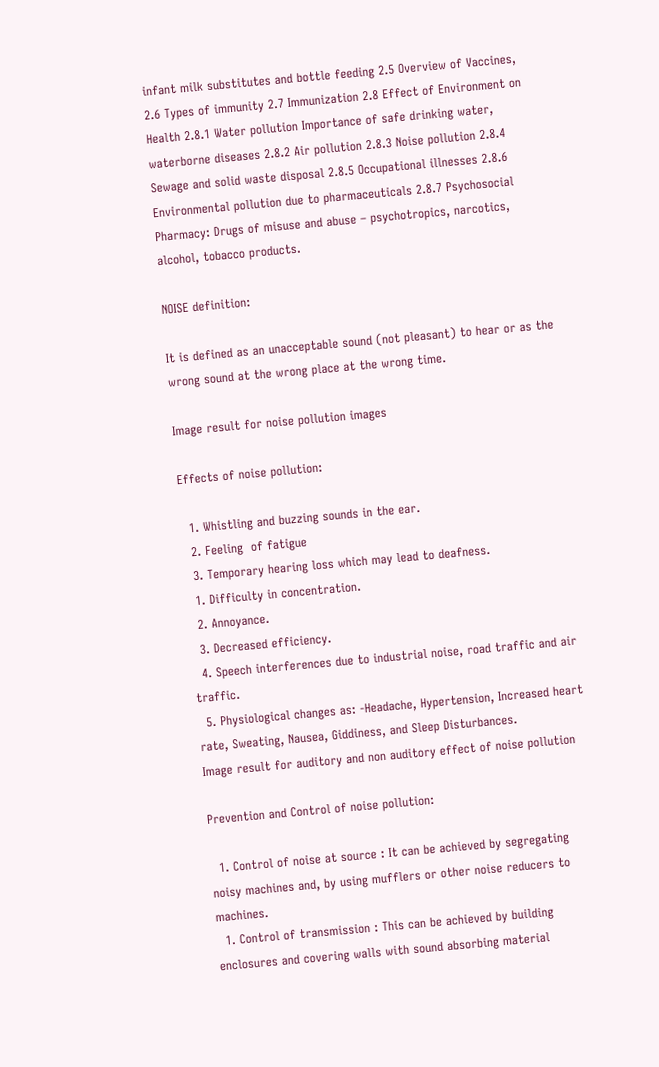infant milk substitutes and bottle feeding 2.5 Overview of Vaccines, 2.6 Types of immunity 2.7 Immunization 2.8 Effect of Environment on Health 2.8.1 Water pollution Importance of safe drinking water, waterborne diseases 2.8.2 Air pollution 2.8.3 Noise pollution 2.8.4 Sewage and solid waste disposal 2.8.5 Occupational illnesses 2.8.6 Environmental pollution due to pharmaceuticals 2.8.7 Psychosocial Pharmacy: Drugs of misuse and abuse – psychotropics, narcotics, alcohol, tobacco products.

NOISE definition:

It is defined as an unacceptable sound (not pleasant) to hear or as the wrong sound at the wrong place at the wrong time.

Image result for noise pollution images

Effects of noise pollution:

  1. Whistling and buzzing sounds in the ear.
  2. Feeling  of fatigue
  3. Temporary hearing loss which may lead to deafness.
  1. Difficulty in concentration.
  2. Annoyance.
  3. Decreased efficiency.
  4. Speech interferences due to industrial noise, road traffic and air traffic.
  5. Physiological changes as: -Headache, Hypertension, Increased heart rate, Sweating, Nausea, Giddiness, and Sleep Disturbances.
Image result for auditory and non auditory effect of noise pollution

Prevention and Control of noise pollution:

  1. Control of noise at source : It can be achieved by segregating noisy machines and, by using mufflers or other noise reducers to machines.
  1. Control of transmission : This can be achieved by building enclosures and covering walls with sound absorbing material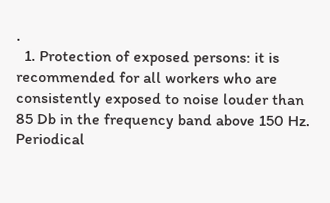.
  1. Protection of exposed persons: it is recommended for all workers who are consistently exposed to noise louder than 85 Db in the frequency band above 150 Hz. Periodical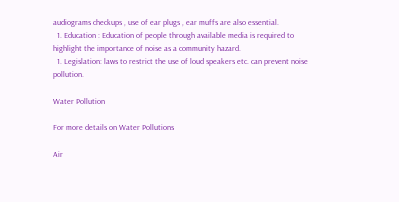audiograms checkups , use of ear plugs , ear muffs are also essential.
  1. Education : Education of people through available media is required to highlight the importance of noise as a community hazard.
  1. Legislation: laws to restrict the use of loud speakers etc. can prevent noise pollution.

Water Pollution

For more details on Water Pollutions

Air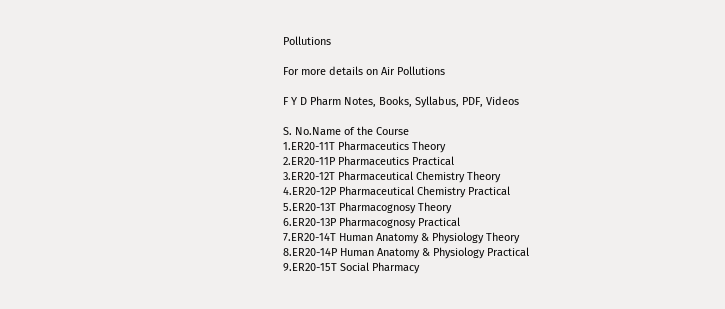Pollutions

For more details on Air Pollutions

F Y D Pharm Notes, Books, Syllabus, PDF, Videos

S. No.Name of the Course
1.ER20-11T Pharmaceutics Theory
2.ER20-11P Pharmaceutics Practical
3.ER20-12T Pharmaceutical Chemistry Theory
4.ER20-12P Pharmaceutical Chemistry Practical
5.ER20-13T Pharmacognosy Theory
6.ER20-13P Pharmacognosy Practical
7.ER20-14T Human Anatomy & Physiology Theory
8.ER20-14P Human Anatomy & Physiology Practical
9.ER20-15T Social Pharmacy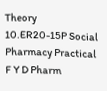Theory
10.ER20-15P Social Pharmacy Practical
F Y D Pharm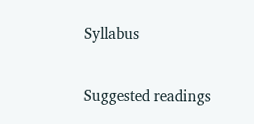Syllabus

Suggested readings